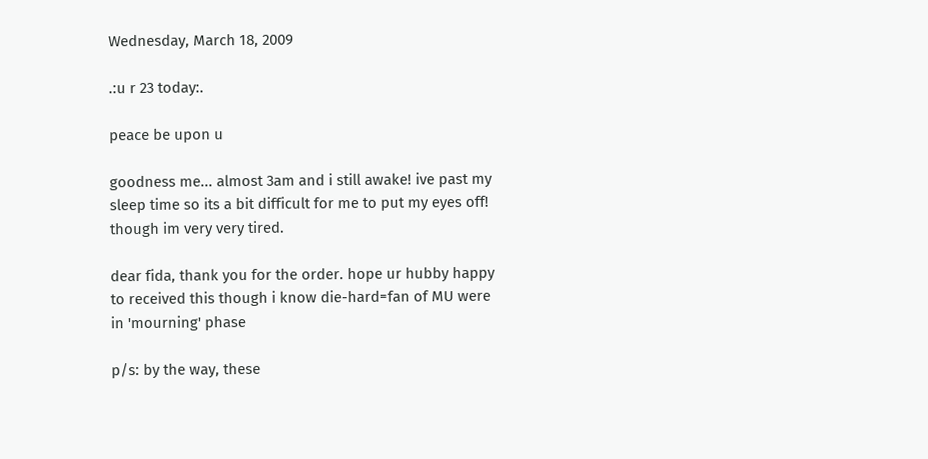Wednesday, March 18, 2009

.:u r 23 today:.

peace be upon u

goodness me... almost 3am and i still awake! ive past my sleep time so its a bit difficult for me to put my eyes off! though im very very tired.

dear fida, thank you for the order. hope ur hubby happy to received this though i know die-hard=fan of MU were in 'mourning' phase

p/s: by the way, these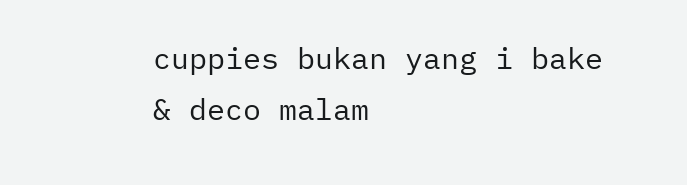cuppies bukan yang i bake & deco malam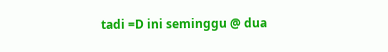tadi =D ini seminggu @ dua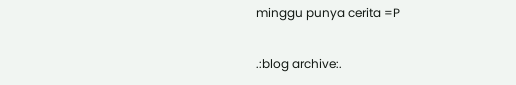minggu punya cerita =P

.:blog archive:.